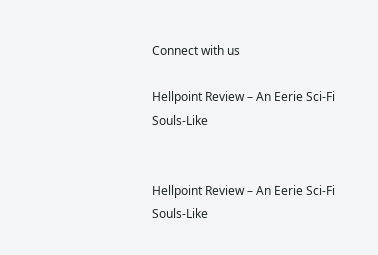Connect with us

Hellpoint Review – An Eerie Sci-Fi Souls-Like


Hellpoint Review – An Eerie Sci-Fi Souls-Like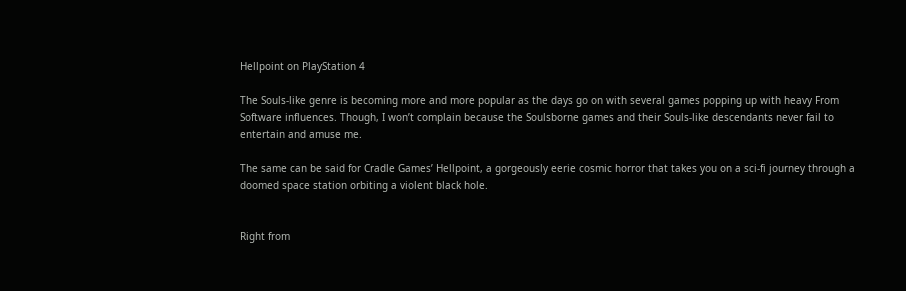Hellpoint on PlayStation 4

The Souls-like genre is becoming more and more popular as the days go on with several games popping up with heavy From Software influences. Though, I won’t complain because the Soulsborne games and their Souls-like descendants never fail to entertain and amuse me.

The same can be said for Cradle Games’ Hellpoint, a gorgeously eerie cosmic horror that takes you on a sci-fi journey through a doomed space station orbiting a violent black hole.


Right from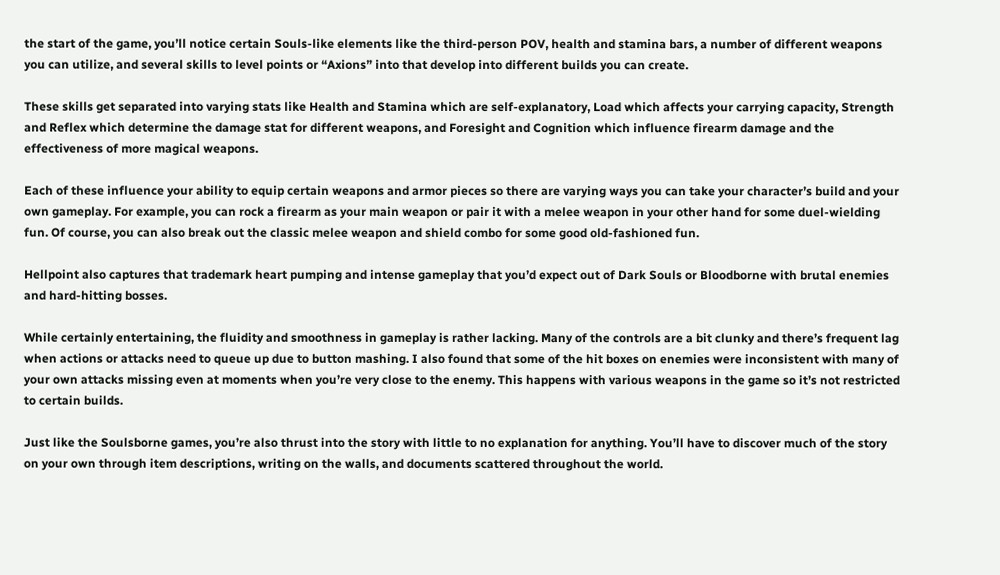the start of the game, you’ll notice certain Souls-like elements like the third-person POV, health and stamina bars, a number of different weapons you can utilize, and several skills to level points or “Axions” into that develop into different builds you can create.

These skills get separated into varying stats like Health and Stamina which are self-explanatory, Load which affects your carrying capacity, Strength and Reflex which determine the damage stat for different weapons, and Foresight and Cognition which influence firearm damage and the effectiveness of more magical weapons.

Each of these influence your ability to equip certain weapons and armor pieces so there are varying ways you can take your character’s build and your own gameplay. For example, you can rock a firearm as your main weapon or pair it with a melee weapon in your other hand for some duel-wielding fun. Of course, you can also break out the classic melee weapon and shield combo for some good old-fashioned fun.

Hellpoint also captures that trademark heart pumping and intense gameplay that you’d expect out of Dark Souls or Bloodborne with brutal enemies and hard-hitting bosses.

While certainly entertaining, the fluidity and smoothness in gameplay is rather lacking. Many of the controls are a bit clunky and there’s frequent lag when actions or attacks need to queue up due to button mashing. I also found that some of the hit boxes on enemies were inconsistent with many of your own attacks missing even at moments when you’re very close to the enemy. This happens with various weapons in the game so it’s not restricted to certain builds.

Just like the Soulsborne games, you’re also thrust into the story with little to no explanation for anything. You’ll have to discover much of the story on your own through item descriptions, writing on the walls, and documents scattered throughout the world.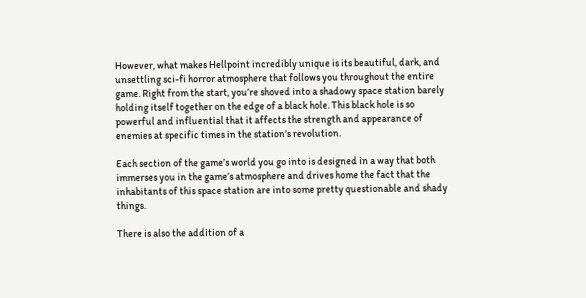However, what makes Hellpoint incredibly unique is its beautiful, dark, and unsettling sci-fi horror atmosphere that follows you throughout the entire game. Right from the start, you’re shoved into a shadowy space station barely holding itself together on the edge of a black hole. This black hole is so powerful and influential that it affects the strength and appearance of enemies at specific times in the station’s revolution.

Each section of the game’s world you go into is designed in a way that both immerses you in the game’s atmosphere and drives home the fact that the inhabitants of this space station are into some pretty questionable and shady things.

There is also the addition of a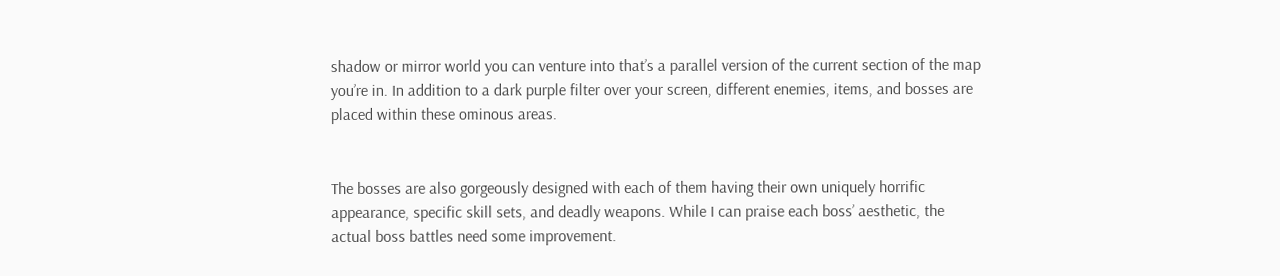shadow or mirror world you can venture into that’s a parallel version of the current section of the map you’re in. In addition to a dark purple filter over your screen, different enemies, items, and bosses are placed within these ominous areas.


The bosses are also gorgeously designed with each of them having their own uniquely horrific appearance, specific skill sets, and deadly weapons. While I can praise each boss’ aesthetic, the actual boss battles need some improvement.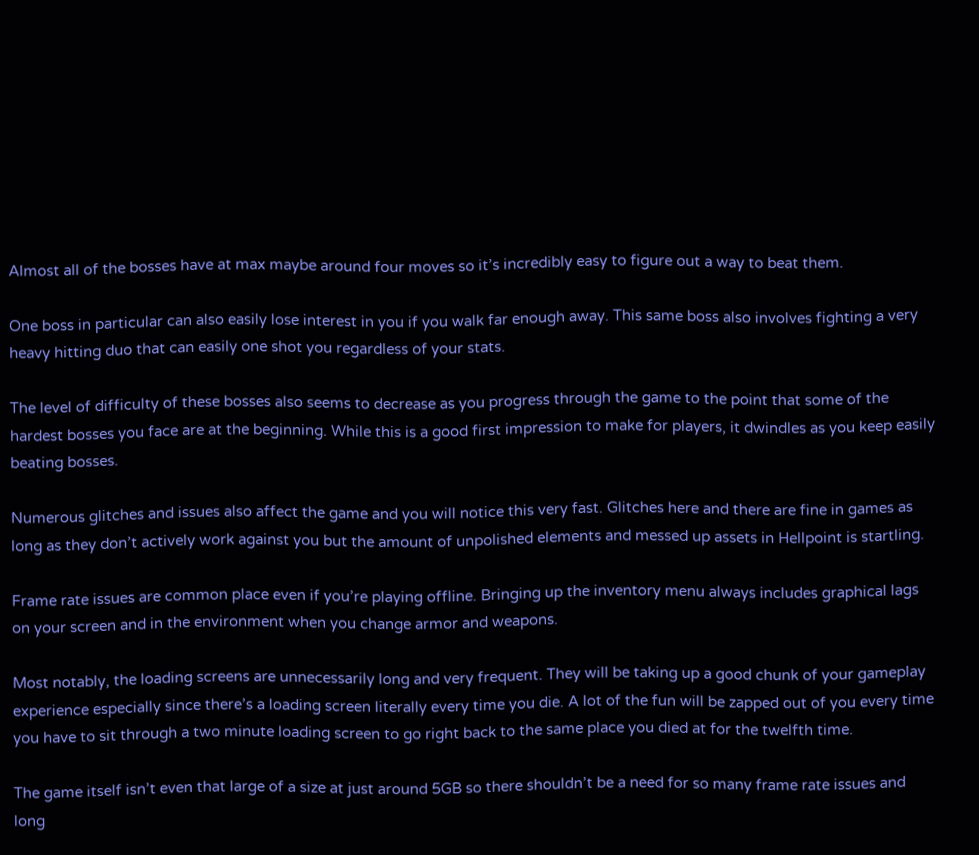Almost all of the bosses have at max maybe around four moves so it’s incredibly easy to figure out a way to beat them.

One boss in particular can also easily lose interest in you if you walk far enough away. This same boss also involves fighting a very heavy hitting duo that can easily one shot you regardless of your stats.

The level of difficulty of these bosses also seems to decrease as you progress through the game to the point that some of the hardest bosses you face are at the beginning. While this is a good first impression to make for players, it dwindles as you keep easily beating bosses.

Numerous glitches and issues also affect the game and you will notice this very fast. Glitches here and there are fine in games as long as they don’t actively work against you but the amount of unpolished elements and messed up assets in Hellpoint is startling.

Frame rate issues are common place even if you’re playing offline. Bringing up the inventory menu always includes graphical lags on your screen and in the environment when you change armor and weapons.

Most notably, the loading screens are unnecessarily long and very frequent. They will be taking up a good chunk of your gameplay experience especially since there’s a loading screen literally every time you die. A lot of the fun will be zapped out of you every time you have to sit through a two minute loading screen to go right back to the same place you died at for the twelfth time.

The game itself isn’t even that large of a size at just around 5GB so there shouldn’t be a need for so many frame rate issues and long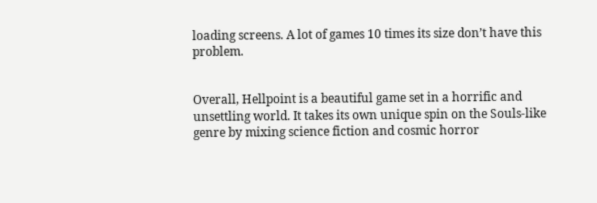loading screens. A lot of games 10 times its size don’t have this problem.


Overall, Hellpoint is a beautiful game set in a horrific and unsettling world. It takes its own unique spin on the Souls-like genre by mixing science fiction and cosmic horror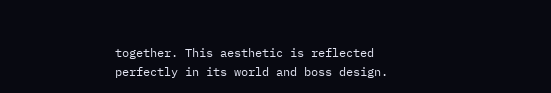together. This aesthetic is reflected perfectly in its world and boss design.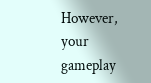However, your gameplay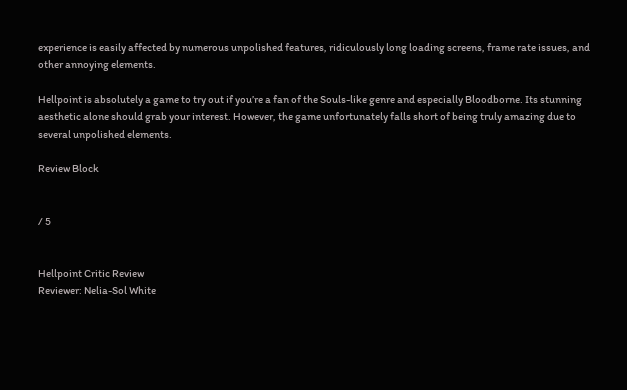experience is easily affected by numerous unpolished features, ridiculously long loading screens, frame rate issues, and other annoying elements.

Hellpoint is absolutely a game to try out if you’re a fan of the Souls-like genre and especially Bloodborne. Its stunning aesthetic alone should grab your interest. However, the game unfortunately falls short of being truly amazing due to several unpolished elements.

Review Block


/ 5


Hellpoint Critic Review
Reviewer: Nelia-Sol White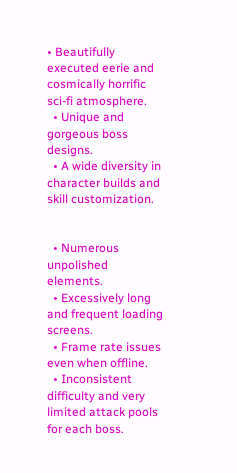• Beautifully executed eerie and cosmically horrific sci-fi atmosphere.
  • Unique and gorgeous boss designs.
  • A wide diversity in character builds and skill customization.


  • Numerous unpolished elements.
  • Excessively long and frequent loading screens.
  • Frame rate issues even when offline.
  • Inconsistent difficulty and very limited attack pools for each boss.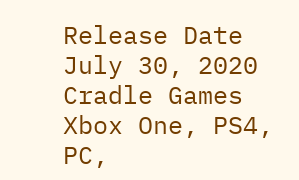Release Date
July 30, 2020
Cradle Games
Xbox One, PS4, PC,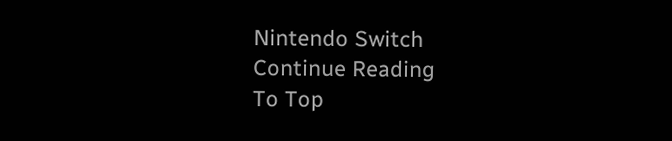Nintendo Switch
Continue Reading
To Top